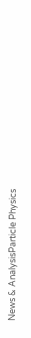News & AnalysisParticle Physics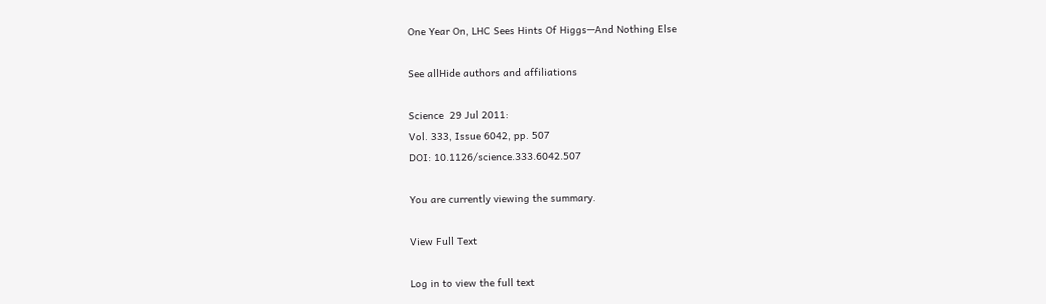One Year On, LHC Sees Hints Of Higgs—And Nothing Else

See allHide authors and affiliations

Science  29 Jul 2011:
Vol. 333, Issue 6042, pp. 507
DOI: 10.1126/science.333.6042.507

You are currently viewing the summary.

View Full Text

Log in to view the full text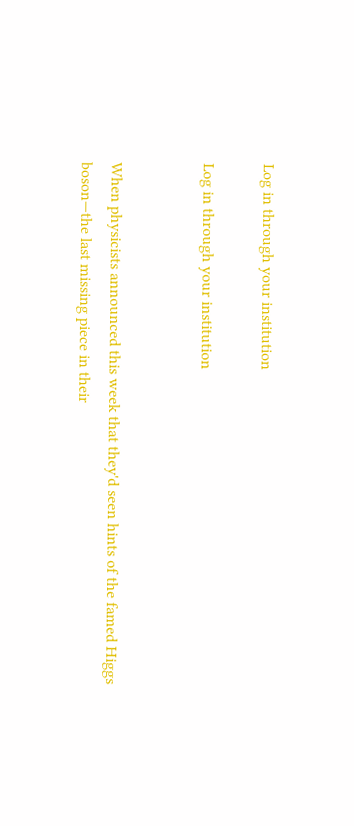Log in through your institution

Log in through your institution


When physicists announced this week that they'd seen hints of the famed Higgs boson—the last missing piece in their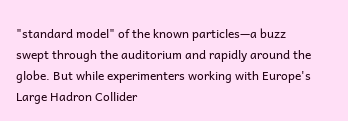"standard model" of the known particles—a buzz swept through the auditorium and rapidly around the globe. But while experimenters working with Europe's Large Hadron Collider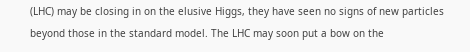(LHC) may be closing in on the elusive Higgs, they have seen no signs of new particles beyond those in the standard model. The LHC may soon put a bow on the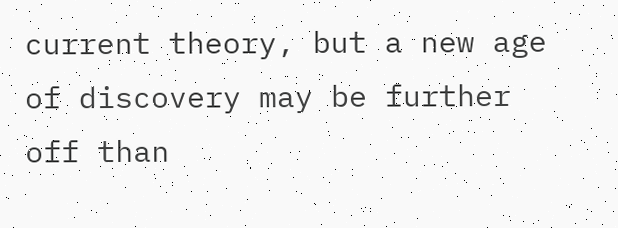current theory, but a new age of discovery may be further off than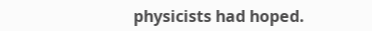physicists had hoped.